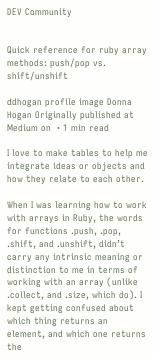DEV Community


Quick reference for ruby array methods: push/pop vs. shift/unshift

ddhogan profile image Donna Hogan Originally published at Medium on ・1 min read

I love to make tables to help me integrate ideas or objects and how they relate to each other.

When I was learning how to work with arrays in Ruby, the words for functions .push, .pop, .shift, and .unshift, didn’t carry any intrinsic meaning or distinction to me in terms of working with an array (unlike .collect, and .size, which do). I kept getting confused about which thing returns an element, and which one returns the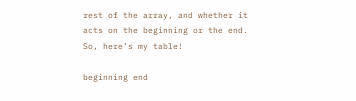rest of the array, and whether it acts on the beginning or the end. So, here’s my table!

beginning end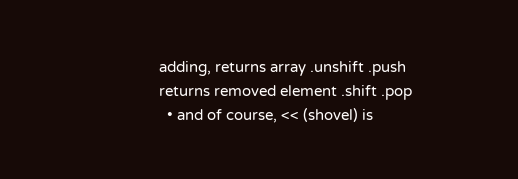adding, returns array .unshift .push
returns removed element .shift .pop
  • and of course, << (shovel) is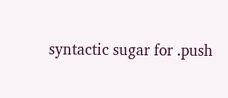syntactic sugar for .push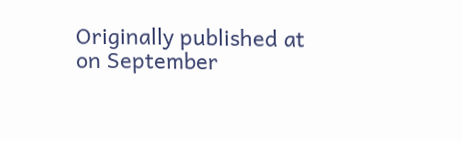Originally published at on September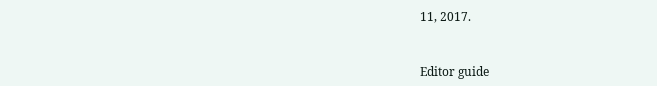11, 2017.


Editor guide